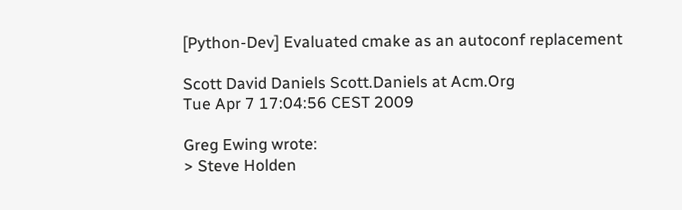[Python-Dev] Evaluated cmake as an autoconf replacement

Scott David Daniels Scott.Daniels at Acm.Org
Tue Apr 7 17:04:56 CEST 2009

Greg Ewing wrote:
> Steve Holden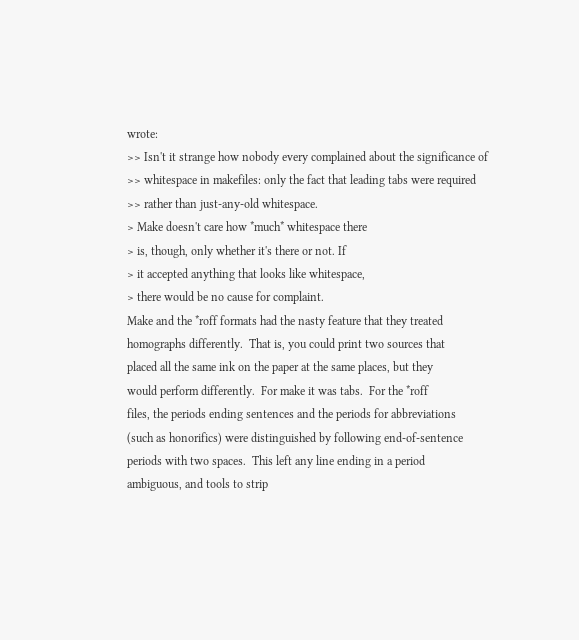wrote:
>> Isn't it strange how nobody every complained about the significance of
>> whitespace in makefiles: only the fact that leading tabs were required
>> rather than just-any-old whitespace.
> Make doesn't care how *much* whitespace there
> is, though, only whether it's there or not. If
> it accepted anything that looks like whitespace,
> there would be no cause for complaint.
Make and the *roff formats had the nasty feature that they treated
homographs differently.  That is, you could print two sources that
placed all the same ink on the paper at the same places, but they
would perform differently.  For make it was tabs.  For the *roff
files, the periods ending sentences and the periods for abbreviations
(such as honorifics) were distinguished by following end-of-sentence
periods with two spaces.  This left any line ending in a period
ambiguous, and tools to strip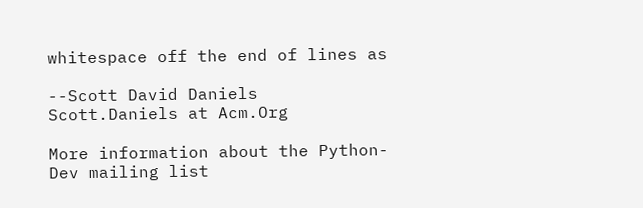whitespace off the end of lines as

--Scott David Daniels
Scott.Daniels at Acm.Org

More information about the Python-Dev mailing list